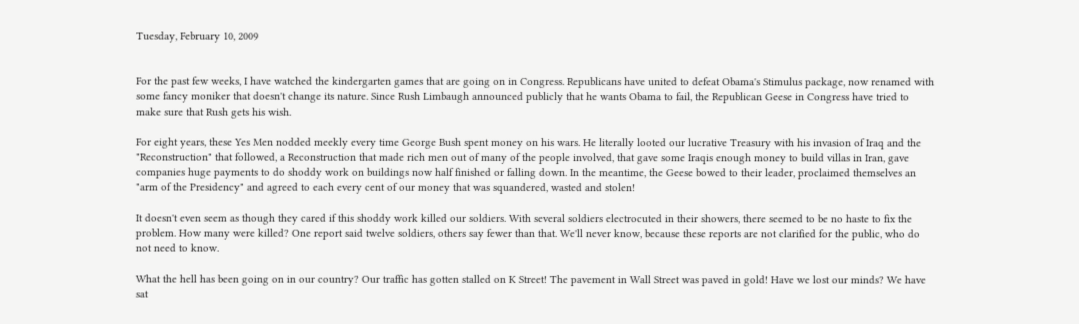Tuesday, February 10, 2009


For the past few weeks, I have watched the kindergarten games that are going on in Congress. Republicans have united to defeat Obama's Stimulus package, now renamed with some fancy moniker that doesn't change its nature. Since Rush Limbaugh announced publicly that he wants Obama to fail, the Republican Geese in Congress have tried to make sure that Rush gets his wish.

For eight years, these Yes Men nodded meekly every time George Bush spent money on his wars. He literally looted our lucrative Treasury with his invasion of Iraq and the "Reconstruction" that followed, a Reconstruction that made rich men out of many of the people involved, that gave some Iraqis enough money to build villas in Iran, gave companies huge payments to do shoddy work on buildings now half finished or falling down. In the meantime, the Geese bowed to their leader, proclaimed themselves an "arm of the Presidency" and agreed to each every cent of our money that was squandered, wasted and stolen!

It doesn't even seem as though they cared if this shoddy work killed our soldiers. With several soldiers electrocuted in their showers, there seemed to be no haste to fix the problem. How many were killed? One report said twelve soldiers, others say fewer than that. We'll never know, because these reports are not clarified for the public, who do not need to know.

What the hell has been going on in our country? Our traffic has gotten stalled on K Street! The pavement in Wall Street was paved in gold! Have we lost our minds? We have sat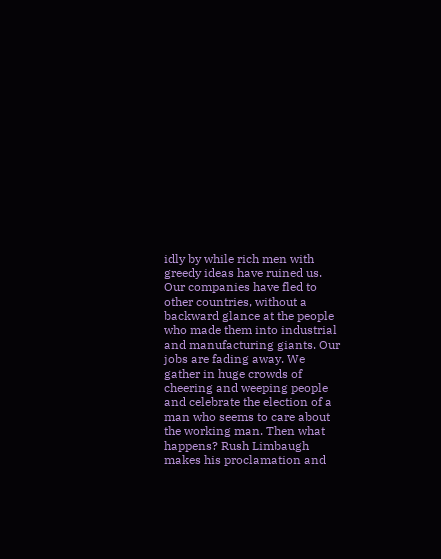idly by while rich men with greedy ideas have ruined us. Our companies have fled to other countries, without a backward glance at the people who made them into industrial and manufacturing giants. Our jobs are fading away. We gather in huge crowds of cheering and weeping people and celebrate the election of a man who seems to care about the working man. Then what happens? Rush Limbaugh makes his proclamation and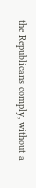the Republicans comply, without a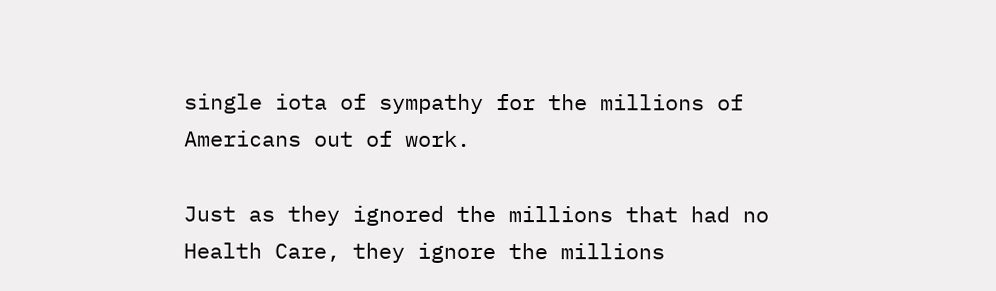single iota of sympathy for the millions of Americans out of work.

Just as they ignored the millions that had no Health Care, they ignore the millions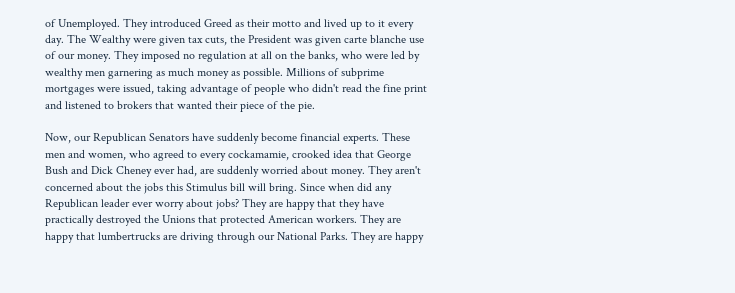of Unemployed. They introduced Greed as their motto and lived up to it every day. The Wealthy were given tax cuts, the President was given carte blanche use of our money. They imposed no regulation at all on the banks, who were led by wealthy men garnering as much money as possible. Millions of subprime mortgages were issued, taking advantage of people who didn't read the fine print and listened to brokers that wanted their piece of the pie.

Now, our Republican Senators have suddenly become financial experts. These men and women, who agreed to every cockamamie, crooked idea that George Bush and Dick Cheney ever had, are suddenly worried about money. They aren't concerned about the jobs this Stimulus bill will bring. Since when did any Republican leader ever worry about jobs? They are happy that they have practically destroyed the Unions that protected American workers. They are happy that lumbertrucks are driving through our National Parks. They are happy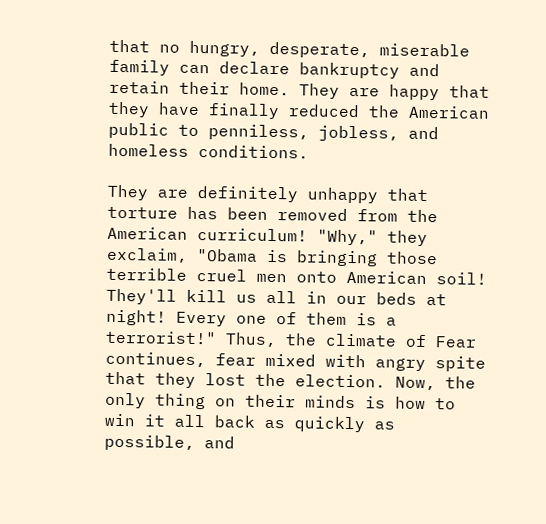that no hungry, desperate, miserable family can declare bankruptcy and retain their home. They are happy that they have finally reduced the American public to penniless, jobless, and homeless conditions.

They are definitely unhappy that torture has been removed from the American curriculum! "Why," they exclaim, "Obama is bringing those terrible cruel men onto American soil! They'll kill us all in our beds at night! Every one of them is a terrorist!" Thus, the climate of Fear continues, fear mixed with angry spite that they lost the election. Now, the only thing on their minds is how to win it all back as quickly as possible, and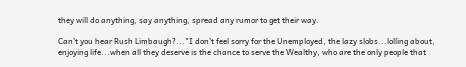they will do anything, say anything, spread any rumor to get their way.

Can't you hear Rush Limbaugh?..."I don't feel sorry for the Unemployed, the lazy slobs...lolling about, enjoying life...when all they deserve is the chance to serve the Wealthy, who are the only people that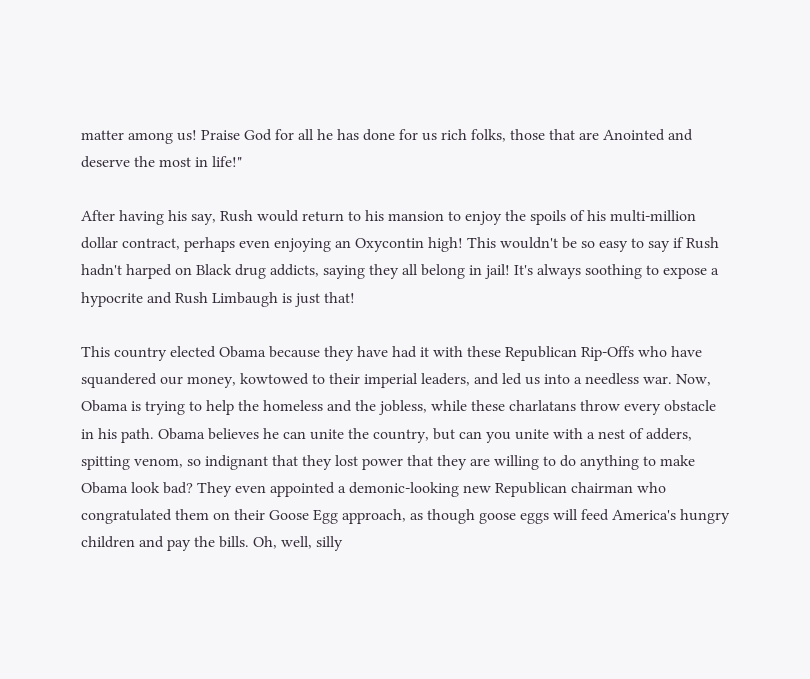matter among us! Praise God for all he has done for us rich folks, those that are Anointed and deserve the most in life!"

After having his say, Rush would return to his mansion to enjoy the spoils of his multi-million dollar contract, perhaps even enjoying an Oxycontin high! This wouldn't be so easy to say if Rush hadn't harped on Black drug addicts, saying they all belong in jail! It's always soothing to expose a hypocrite and Rush Limbaugh is just that!

This country elected Obama because they have had it with these Republican Rip-Offs who have squandered our money, kowtowed to their imperial leaders, and led us into a needless war. Now, Obama is trying to help the homeless and the jobless, while these charlatans throw every obstacle in his path. Obama believes he can unite the country, but can you unite with a nest of adders, spitting venom, so indignant that they lost power that they are willing to do anything to make Obama look bad? They even appointed a demonic-looking new Republican chairman who congratulated them on their Goose Egg approach, as though goose eggs will feed America's hungry children and pay the bills. Oh, well, silly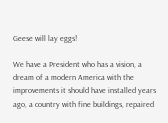Geese will lay eggs!

We have a President who has a vision, a dream of a modern America with the improvements it should have installed years ago, a country with fine buildings, repaired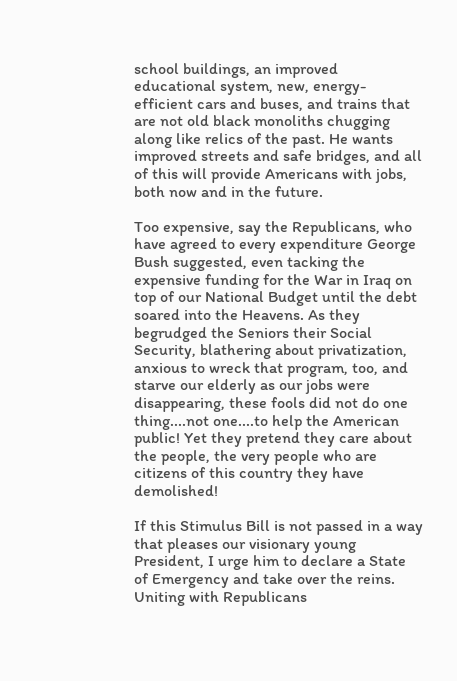school buildings, an improved educational system, new, energy-efficient cars and buses, and trains that are not old black monoliths chugging along like relics of the past. He wants improved streets and safe bridges, and all of this will provide Americans with jobs, both now and in the future.

Too expensive, say the Republicans, who have agreed to every expenditure George Bush suggested, even tacking the expensive funding for the War in Iraq on top of our National Budget until the debt soared into the Heavens. As they begrudged the Seniors their Social Security, blathering about privatization, anxious to wreck that program, too, and starve our elderly as our jobs were disappearing, these fools did not do one thing....not one....to help the American public! Yet they pretend they care about the people, the very people who are citizens of this country they have demolished!

If this Stimulus Bill is not passed in a way that pleases our visionary young President, I urge him to declare a State of Emergency and take over the reins. Uniting with Republicans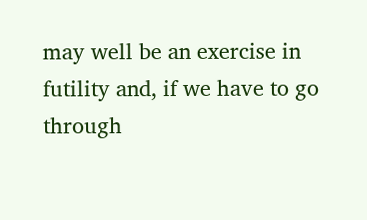may well be an exercise in futility and, if we have to go through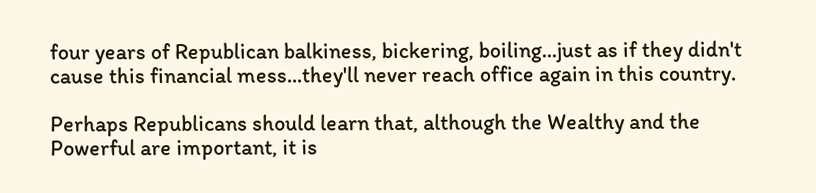four years of Republican balkiness, bickering, boiling...just as if they didn't cause this financial mess...they'll never reach office again in this country.

Perhaps Republicans should learn that, although the Wealthy and the Powerful are important, it is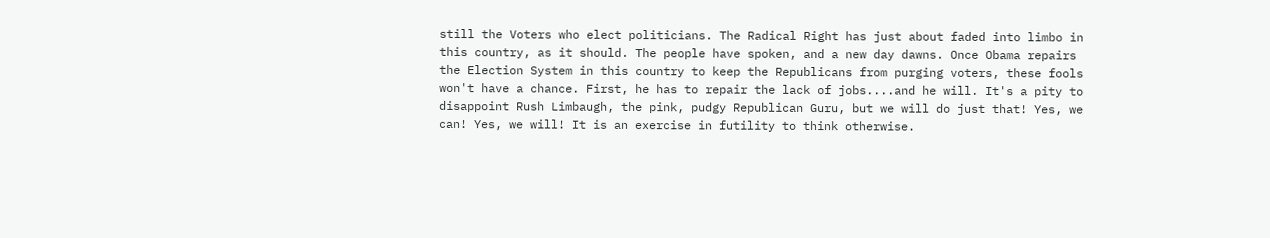still the Voters who elect politicians. The Radical Right has just about faded into limbo in this country, as it should. The people have spoken, and a new day dawns. Once Obama repairs the Election System in this country to keep the Republicans from purging voters, these fools won't have a chance. First, he has to repair the lack of jobs....and he will. It's a pity to disappoint Rush Limbaugh, the pink, pudgy Republican Guru, but we will do just that! Yes, we can! Yes, we will! It is an exercise in futility to think otherwise.